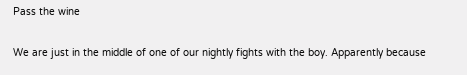Pass the wine

We are just in the middle of one of our nightly fights with the boy. Apparently because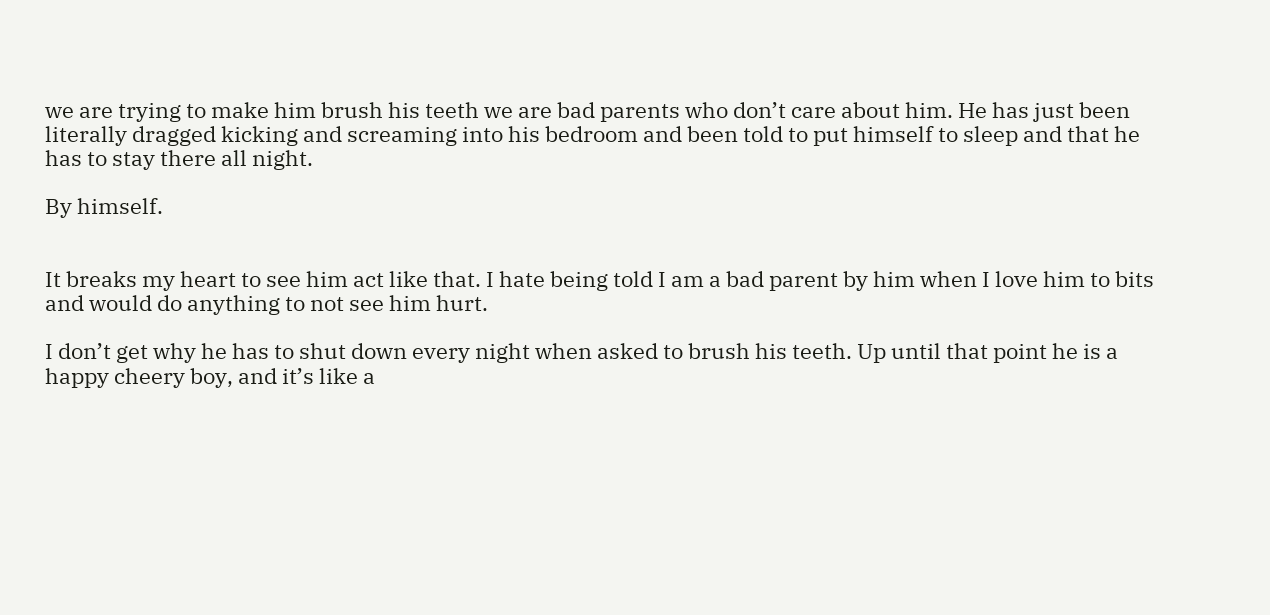we are trying to make him brush his teeth we are bad parents who don’t care about him. He has just been literally dragged kicking and screaming into his bedroom and been told to put himself to sleep and that he has to stay there all night.

By himself.


It breaks my heart to see him act like that. I hate being told I am a bad parent by him when I love him to bits and would do anything to not see him hurt.

I don’t get why he has to shut down every night when asked to brush his teeth. Up until that point he is a happy cheery boy, and it’s like a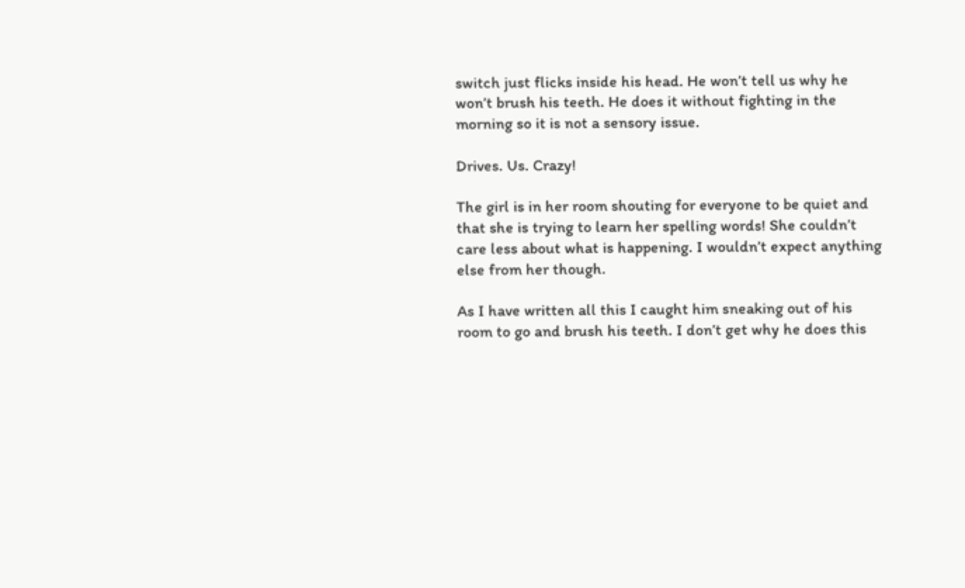switch just flicks inside his head. He won’t tell us why he won’t brush his teeth. He does it without fighting in the morning so it is not a sensory issue.

Drives. Us. Crazy!

The girl is in her room shouting for everyone to be quiet and that she is trying to learn her spelling words! She couldn’t care less about what is happening. I wouldn’t expect anything else from her though.

As I have written all this I caught him sneaking out of his room to go and brush his teeth. I don’t get why he does this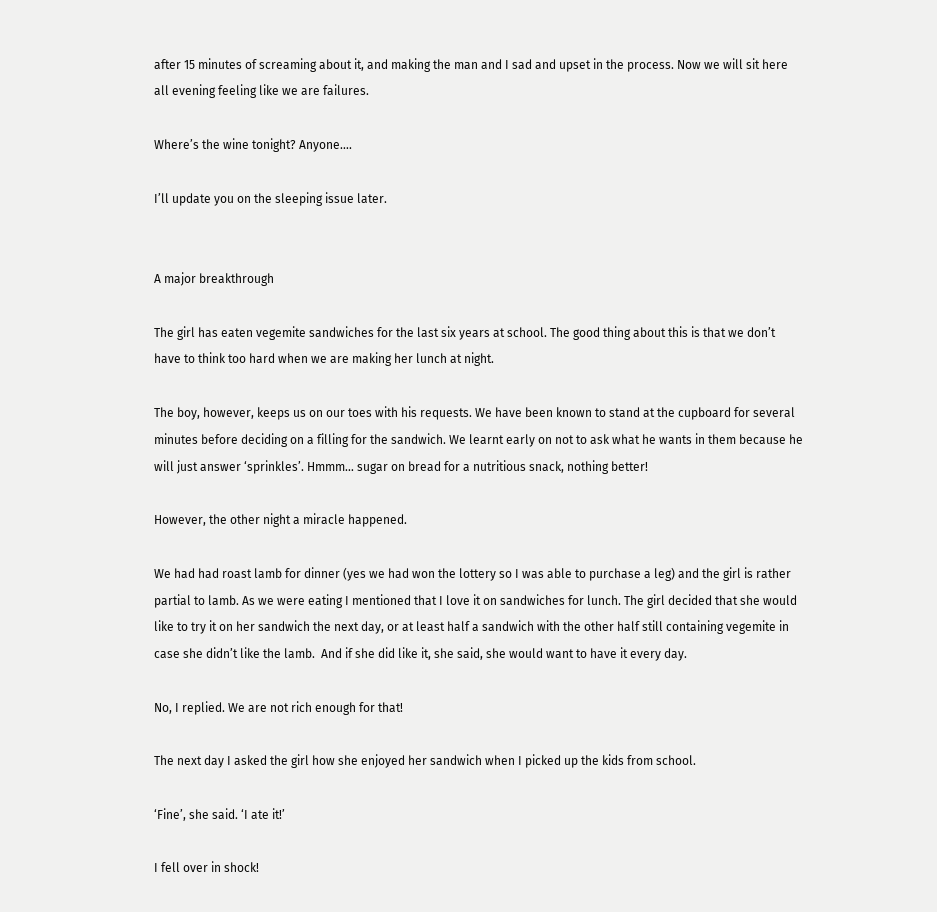after 15 minutes of screaming about it, and making the man and I sad and upset in the process. Now we will sit here all evening feeling like we are failures.

Where’s the wine tonight? Anyone….

I’ll update you on the sleeping issue later.


A major breakthrough

The girl has eaten vegemite sandwiches for the last six years at school. The good thing about this is that we don’t have to think too hard when we are making her lunch at night.

The boy, however, keeps us on our toes with his requests. We have been known to stand at the cupboard for several minutes before deciding on a filling for the sandwich. We learnt early on not to ask what he wants in them because he will just answer ‘sprinkles’. Hmmm… sugar on bread for a nutritious snack, nothing better!

However, the other night a miracle happened.

We had had roast lamb for dinner (yes we had won the lottery so I was able to purchase a leg) and the girl is rather partial to lamb. As we were eating I mentioned that I love it on sandwiches for lunch. The girl decided that she would like to try it on her sandwich the next day, or at least half a sandwich with the other half still containing vegemite in case she didn’t like the lamb.  And if she did like it, she said, she would want to have it every day.

No, I replied. We are not rich enough for that!

The next day I asked the girl how she enjoyed her sandwich when I picked up the kids from school.

‘Fine’, she said. ‘I ate it!’

I fell over in shock!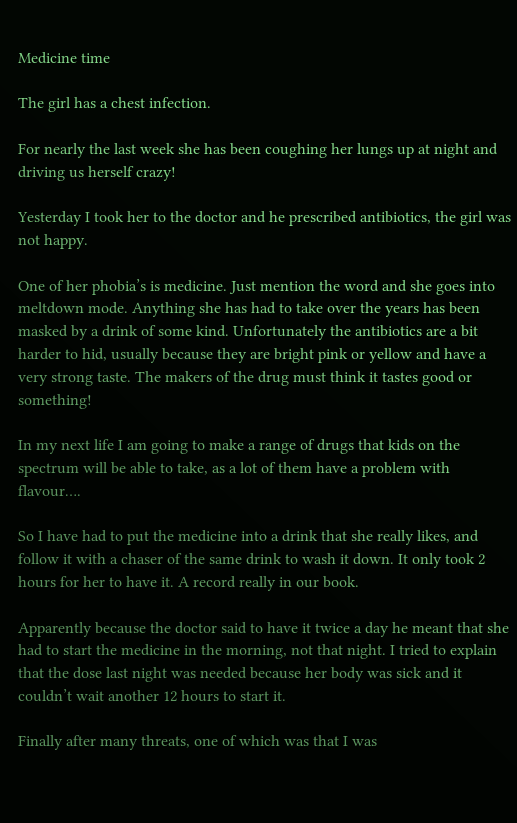Medicine time

The girl has a chest infection.

For nearly the last week she has been coughing her lungs up at night and driving us herself crazy!

Yesterday I took her to the doctor and he prescribed antibiotics, the girl was not happy.

One of her phobia’s is medicine. Just mention the word and she goes into meltdown mode. Anything she has had to take over the years has been masked by a drink of some kind. Unfortunately the antibiotics are a bit harder to hid, usually because they are bright pink or yellow and have a very strong taste. The makers of the drug must think it tastes good or something!

In my next life I am going to make a range of drugs that kids on the spectrum will be able to take, as a lot of them have a problem with flavour….

So I have had to put the medicine into a drink that she really likes, and follow it with a chaser of the same drink to wash it down. It only took 2 hours for her to have it. A record really in our book.

Apparently because the doctor said to have it twice a day he meant that she had to start the medicine in the morning, not that night. I tried to explain that the dose last night was needed because her body was sick and it couldn’t wait another 12 hours to start it.

Finally after many threats, one of which was that I was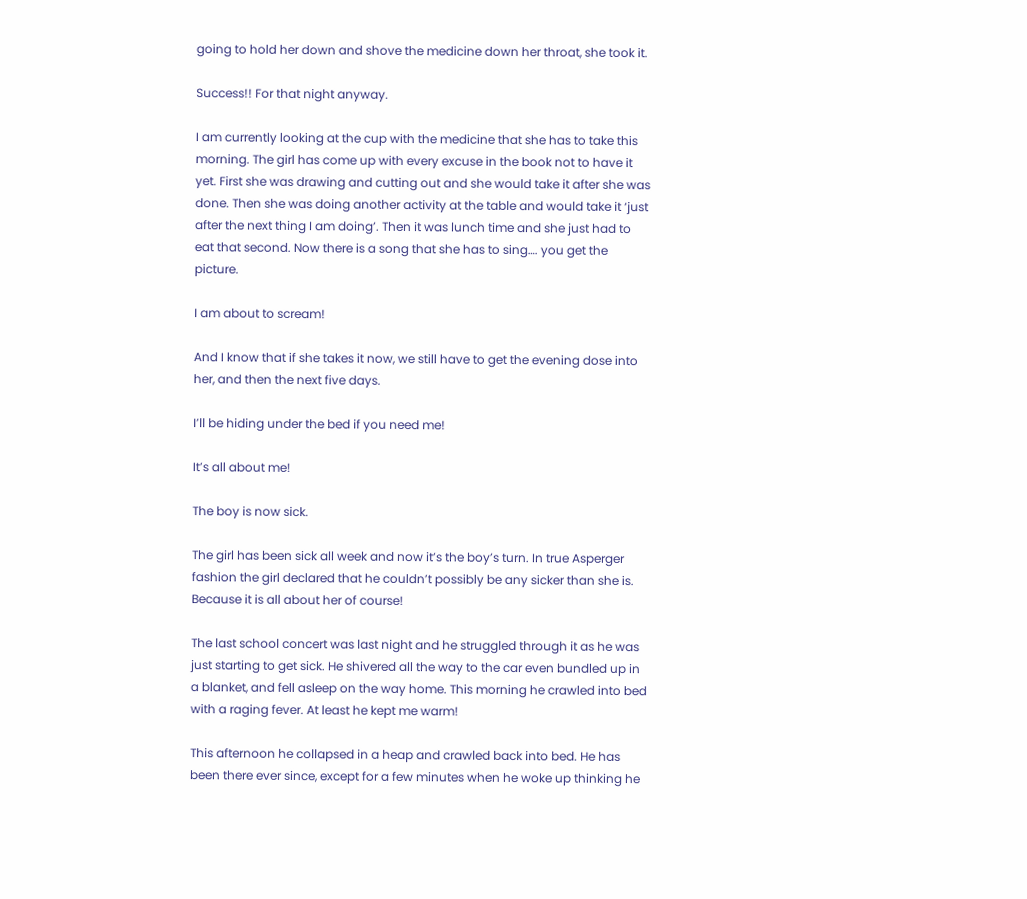going to hold her down and shove the medicine down her throat, she took it.

Success!! For that night anyway.

I am currently looking at the cup with the medicine that she has to take this morning. The girl has come up with every excuse in the book not to have it yet. First she was drawing and cutting out and she would take it after she was done. Then she was doing another activity at the table and would take it ‘just after the next thing I am doing’. Then it was lunch time and she just had to eat that second. Now there is a song that she has to sing…. you get the picture.

I am about to scream!

And I know that if she takes it now, we still have to get the evening dose into her, and then the next five days.

I’ll be hiding under the bed if you need me!

It’s all about me!

The boy is now sick.

The girl has been sick all week and now it’s the boy’s turn. In true Asperger fashion the girl declared that he couldn’t possibly be any sicker than she is. Because it is all about her of course!

The last school concert was last night and he struggled through it as he was just starting to get sick. He shivered all the way to the car even bundled up in a blanket, and fell asleep on the way home. This morning he crawled into bed with a raging fever. At least he kept me warm!

This afternoon he collapsed in a heap and crawled back into bed. He has been there ever since, except for a few minutes when he woke up thinking he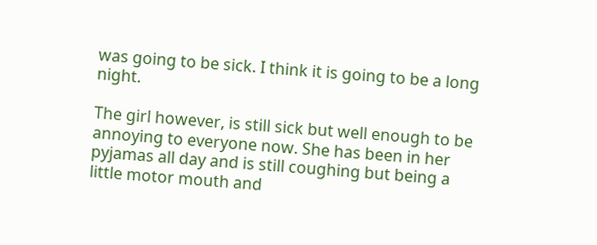was going to be sick. I think it is going to be a long night.

The girl however, is still sick but well enough to be annoying to everyone now. She has been in her pyjamas all day and is still coughing but being a little motor mouth and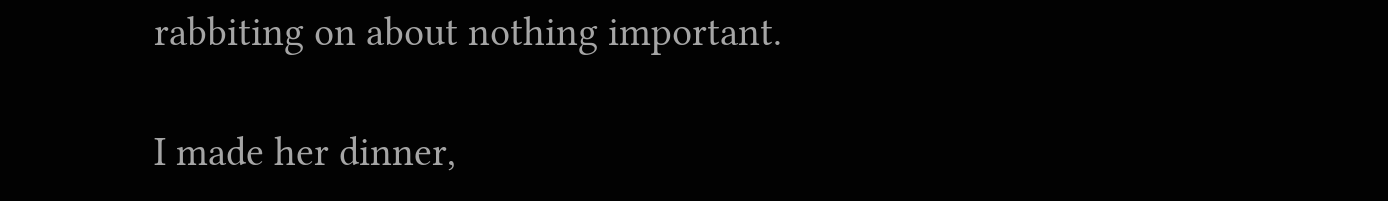rabbiting on about nothing important.

I made her dinner,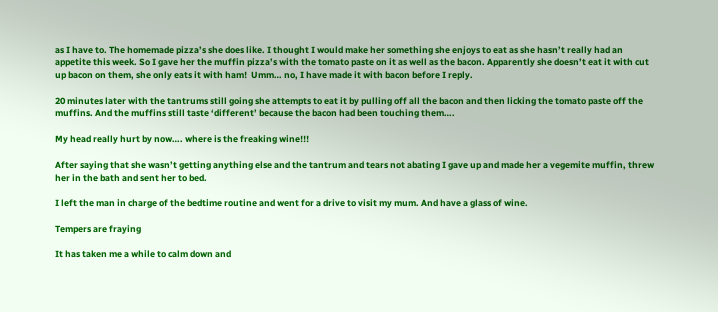as I have to. The homemade pizza’s she does like. I thought I would make her something she enjoys to eat as she hasn’t really had an appetite this week. So I gave her the muffin pizza’s with the tomato paste on it as well as the bacon. Apparently she doesn’t eat it with cut up bacon on them, she only eats it with ham!  Umm… no, I have made it with bacon before I reply.

20 minutes later with the tantrums still going she attempts to eat it by pulling off all the bacon and then licking the tomato paste off the muffins. And the muffins still taste ‘different’ because the bacon had been touching them….

My head really hurt by now…. where is the freaking wine!!!

After saying that she wasn’t getting anything else and the tantrum and tears not abating I gave up and made her a vegemite muffin, threw her in the bath and sent her to bed.

I left the man in charge of the bedtime routine and went for a drive to visit my mum. And have a glass of wine.

Tempers are fraying

It has taken me a while to calm down and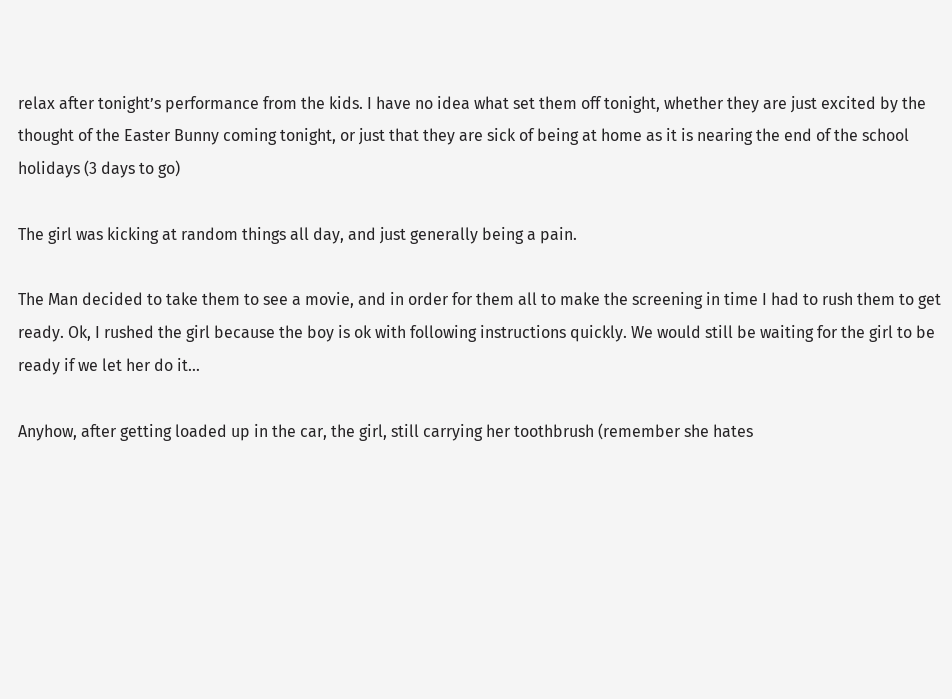relax after tonight’s performance from the kids. I have no idea what set them off tonight, whether they are just excited by the thought of the Easter Bunny coming tonight, or just that they are sick of being at home as it is nearing the end of the school holidays (3 days to go)

The girl was kicking at random things all day, and just generally being a pain.

The Man decided to take them to see a movie, and in order for them all to make the screening in time I had to rush them to get ready. Ok, I rushed the girl because the boy is ok with following instructions quickly. We would still be waiting for the girl to be ready if we let her do it…

Anyhow, after getting loaded up in the car, the girl, still carrying her toothbrush (remember she hates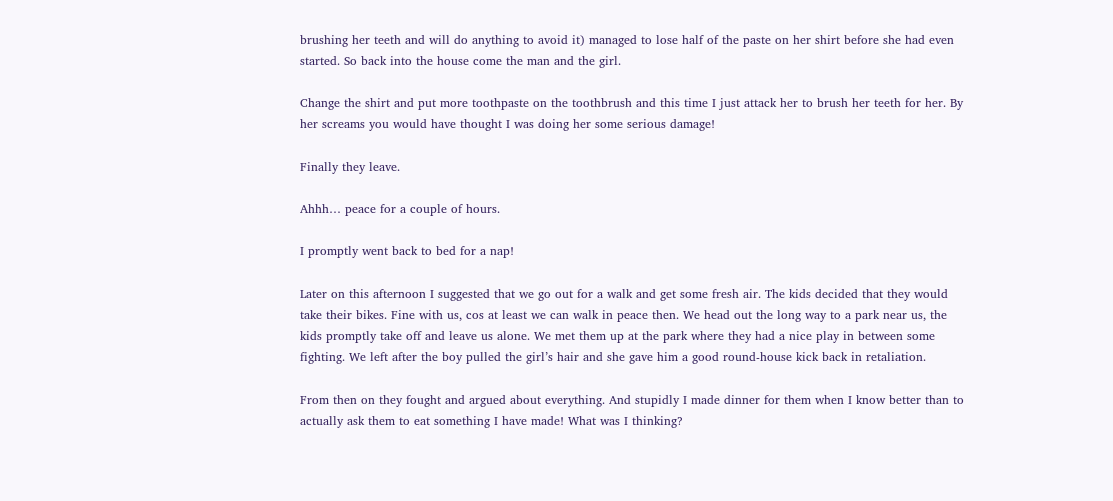brushing her teeth and will do anything to avoid it) managed to lose half of the paste on her shirt before she had even started. So back into the house come the man and the girl.

Change the shirt and put more toothpaste on the toothbrush and this time I just attack her to brush her teeth for her. By her screams you would have thought I was doing her some serious damage!

Finally they leave.

Ahhh… peace for a couple of hours.

I promptly went back to bed for a nap!

Later on this afternoon I suggested that we go out for a walk and get some fresh air. The kids decided that they would take their bikes. Fine with us, cos at least we can walk in peace then. We head out the long way to a park near us, the kids promptly take off and leave us alone. We met them up at the park where they had a nice play in between some fighting. We left after the boy pulled the girl’s hair and she gave him a good round-house kick back in retaliation.

From then on they fought and argued about everything. And stupidly I made dinner for them when I know better than to actually ask them to eat something I have made! What was I thinking?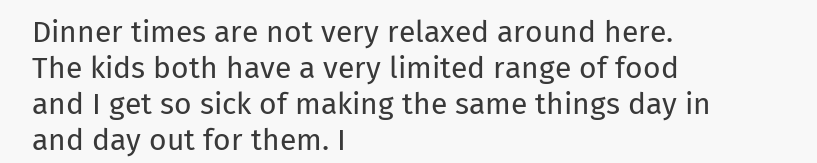Dinner times are not very relaxed around here. The kids both have a very limited range of food and I get so sick of making the same things day in and day out for them. I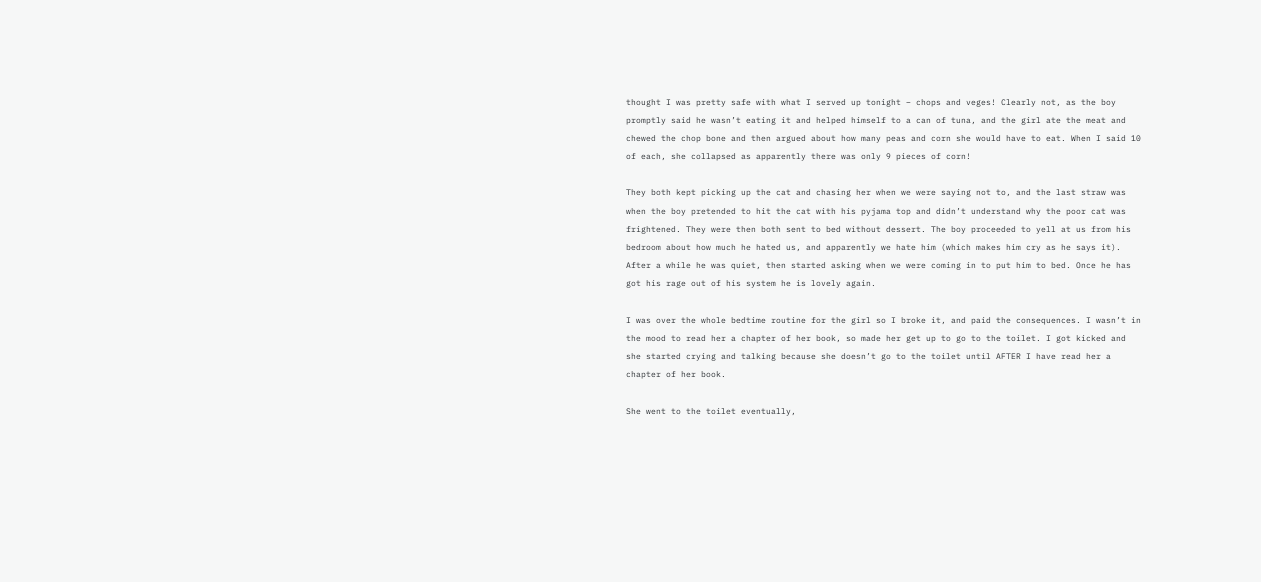thought I was pretty safe with what I served up tonight – chops and veges! Clearly not, as the boy promptly said he wasn’t eating it and helped himself to a can of tuna, and the girl ate the meat and chewed the chop bone and then argued about how many peas and corn she would have to eat. When I said 10 of each, she collapsed as apparently there was only 9 pieces of corn!

They both kept picking up the cat and chasing her when we were saying not to, and the last straw was when the boy pretended to hit the cat with his pyjama top and didn’t understand why the poor cat was frightened. They were then both sent to bed without dessert. The boy proceeded to yell at us from his bedroom about how much he hated us, and apparently we hate him (which makes him cry as he says it). After a while he was quiet, then started asking when we were coming in to put him to bed. Once he has got his rage out of his system he is lovely again.

I was over the whole bedtime routine for the girl so I broke it, and paid the consequences. I wasn’t in the mood to read her a chapter of her book, so made her get up to go to the toilet. I got kicked and she started crying and talking because she doesn’t go to the toilet until AFTER I have read her a chapter of her book.

She went to the toilet eventually,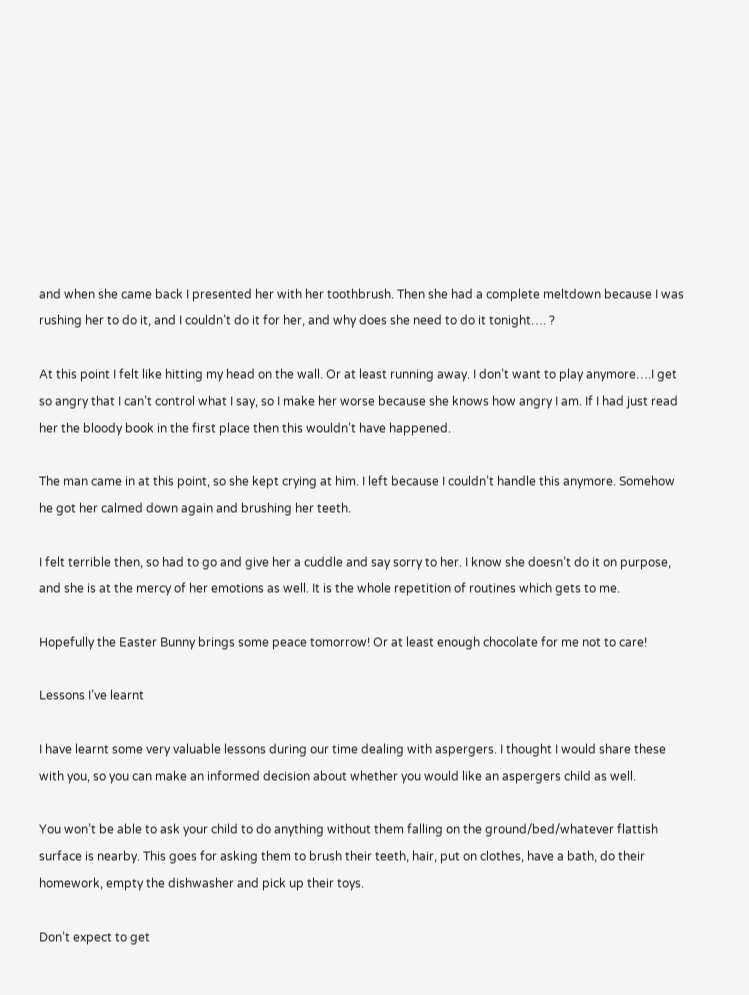and when she came back I presented her with her toothbrush. Then she had a complete meltdown because I was rushing her to do it, and I couldn’t do it for her, and why does she need to do it tonight…. ?

At this point I felt like hitting my head on the wall. Or at least running away. I don’t want to play anymore….I get so angry that I can’t control what I say, so I make her worse because she knows how angry I am. If I had just read her the bloody book in the first place then this wouldn’t have happened.

The man came in at this point, so she kept crying at him. I left because I couldn’t handle this anymore. Somehow he got her calmed down again and brushing her teeth.

I felt terrible then, so had to go and give her a cuddle and say sorry to her. I know she doesn’t do it on purpose, and she is at the mercy of her emotions as well. It is the whole repetition of routines which gets to me.

Hopefully the Easter Bunny brings some peace tomorrow! Or at least enough chocolate for me not to care!

Lessons I’ve learnt

I have learnt some very valuable lessons during our time dealing with aspergers. I thought I would share these with you, so you can make an informed decision about whether you would like an aspergers child as well.

You won’t be able to ask your child to do anything without them falling on the ground/bed/whatever flattish surface is nearby. This goes for asking them to brush their teeth, hair, put on clothes, have a bath, do their homework, empty the dishwasher and pick up their toys.

Don’t expect to get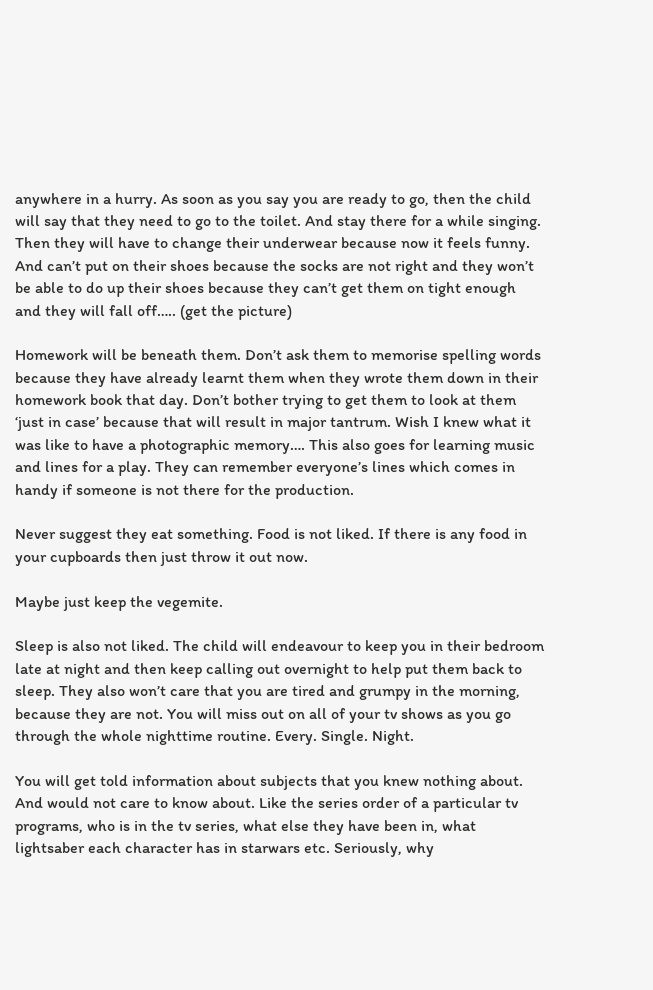anywhere in a hurry. As soon as you say you are ready to go, then the child will say that they need to go to the toilet. And stay there for a while singing. Then they will have to change their underwear because now it feels funny. And can’t put on their shoes because the socks are not right and they won’t be able to do up their shoes because they can’t get them on tight enough and they will fall off….. (get the picture)

Homework will be beneath them. Don’t ask them to memorise spelling words because they have already learnt them when they wrote them down in their homework book that day. Don’t bother trying to get them to look at them ‘just in case’ because that will result in major tantrum. Wish I knew what it was like to have a photographic memory…. This also goes for learning music and lines for a play. They can remember everyone’s lines which comes in handy if someone is not there for the production.

Never suggest they eat something. Food is not liked. If there is any food in your cupboards then just throw it out now.

Maybe just keep the vegemite.

Sleep is also not liked. The child will endeavour to keep you in their bedroom late at night and then keep calling out overnight to help put them back to sleep. They also won’t care that you are tired and grumpy in the morning, because they are not. You will miss out on all of your tv shows as you go through the whole nighttime routine. Every. Single. Night.

You will get told information about subjects that you knew nothing about. And would not care to know about. Like the series order of a particular tv programs, who is in the tv series, what else they have been in, what lightsaber each character has in starwars etc. Seriously, why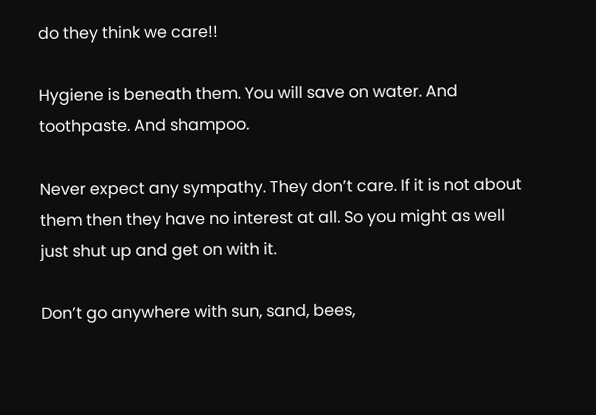do they think we care!!

Hygiene is beneath them. You will save on water. And toothpaste. And shampoo.

Never expect any sympathy. They don’t care. If it is not about them then they have no interest at all. So you might as well just shut up and get on with it.

Don’t go anywhere with sun, sand, bees,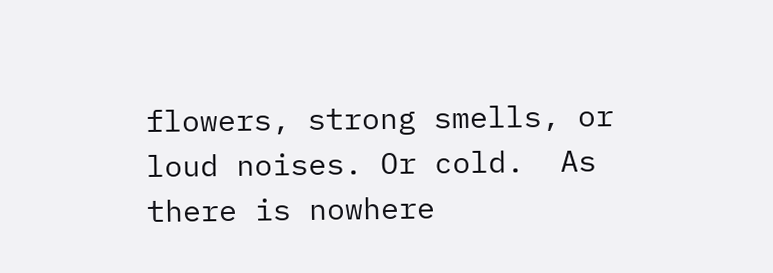flowers, strong smells, or loud noises. Or cold.  As there is nowhere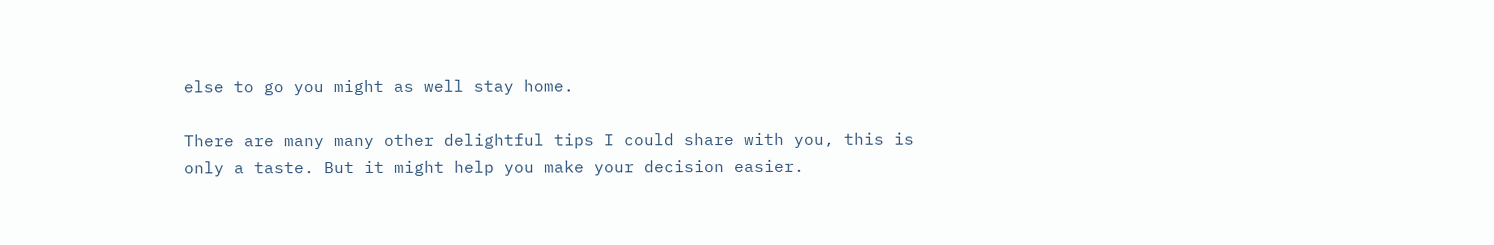else to go you might as well stay home.

There are many many other delightful tips I could share with you, this is only a taste. But it might help you make your decision easier.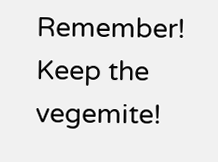Remember! Keep the vegemite!